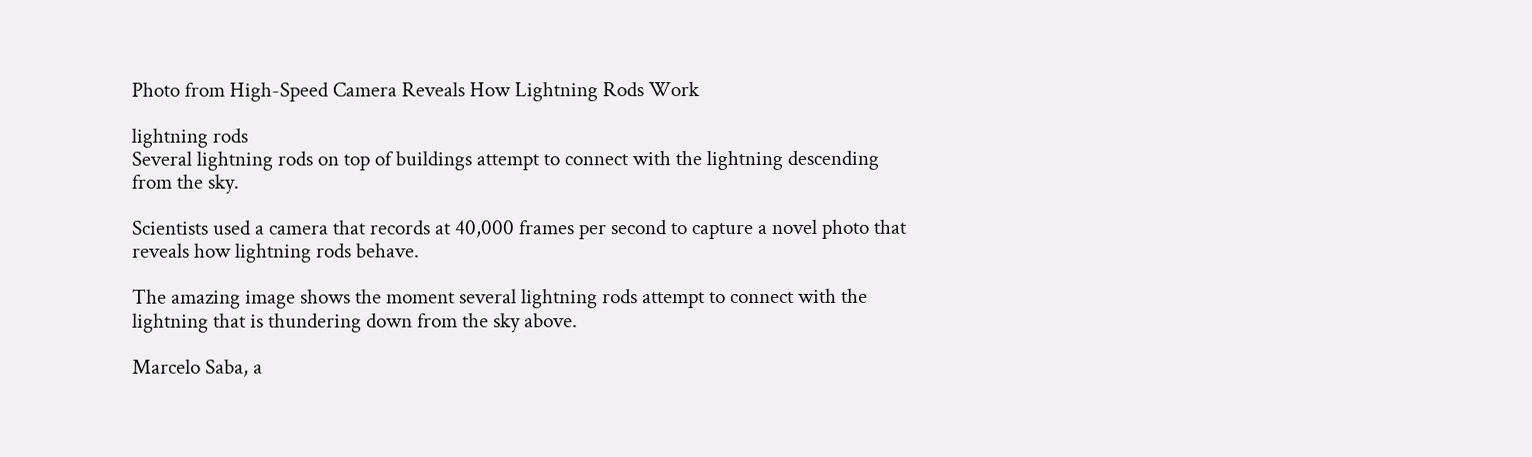Photo from High-Speed Camera Reveals How Lightning Rods Work

lightning rods
Several lightning rods on top of buildings attempt to connect with the lightning descending from the sky.

Scientists used a camera that records at 40,000 frames per second to capture a novel photo that reveals how lightning rods behave.

The amazing image shows the moment several lightning rods attempt to connect with the lightning that is thundering down from the sky above.

Marcelo Saba, a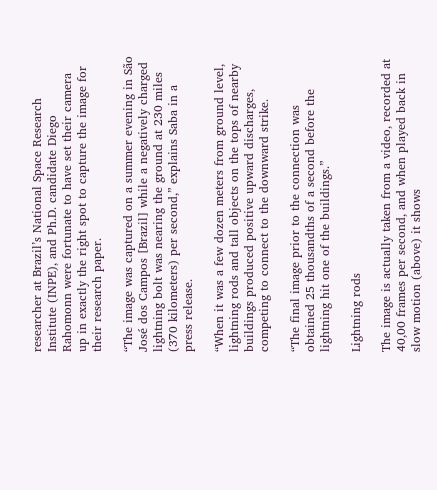researcher at Brazil’s National Space Research Institute (INPE), and Ph.D. candidate Diego Rahomonn were fortunate to have set their camera up in exactly the right spot to capture the image for their research paper.

“The image was captured on a summer evening in São José dos Campos [Brazil] while a negatively charged lightning bolt was nearing the ground at 230 miles (370 kilometers) per second,” explains Saba in a press release.

“When it was a few dozen meters from ground level, lightning rods and tall objects on the tops of nearby buildings produced positive upward discharges, competing to connect to the downward strike.

“The final image prior to the connection was obtained 25 thousandths of a second before the lightning hit one of the buildings.”

Lightning rods

The image is actually taken from a video, recorded at 40,00 frames per second, and when played back in slow motion (above) it shows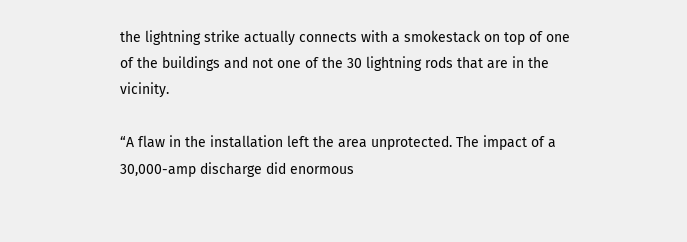the lightning strike actually connects with a smokestack on top of one of the buildings and not one of the 30 lightning rods that are in the vicinity.

“A flaw in the installation left the area unprotected. The impact of a 30,000-amp discharge did enormous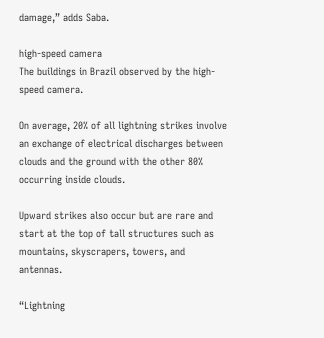damage,” adds Saba.

high-speed camera
The buildings in Brazil observed by the high-speed camera.

On average, 20% of all lightning strikes involve an exchange of electrical discharges between clouds and the ground with the other 80% occurring inside clouds.

Upward strikes also occur but are rare and start at the top of tall structures such as mountains, skyscrapers, towers, and antennas.

“Lightning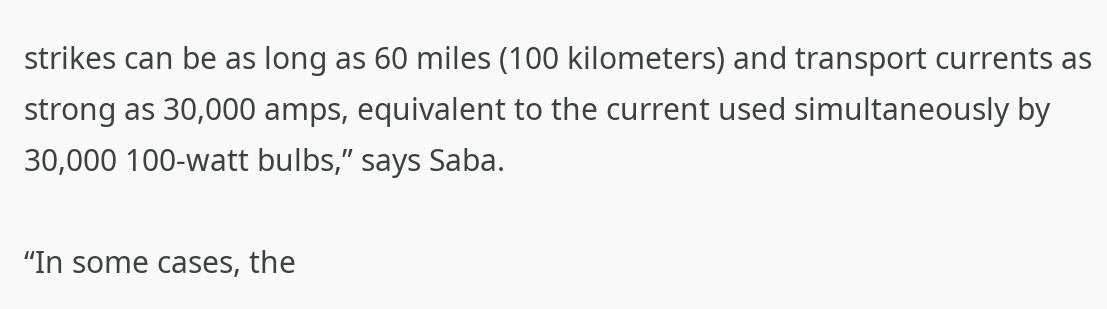strikes can be as long as 60 miles (100 kilometers) and transport currents as strong as 30,000 amps, equivalent to the current used simultaneously by 30,000 100-watt bulbs,” says Saba.

“In some cases, the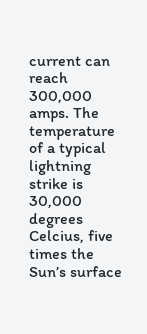current can reach 300,000 amps. The temperature of a typical lightning strike is 30,000 degrees Celcius, five times the Sun’s surface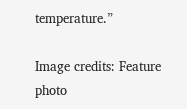temperature.”

Image credits: Feature photo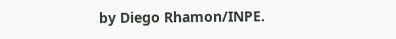by Diego Rhamon/INPE.